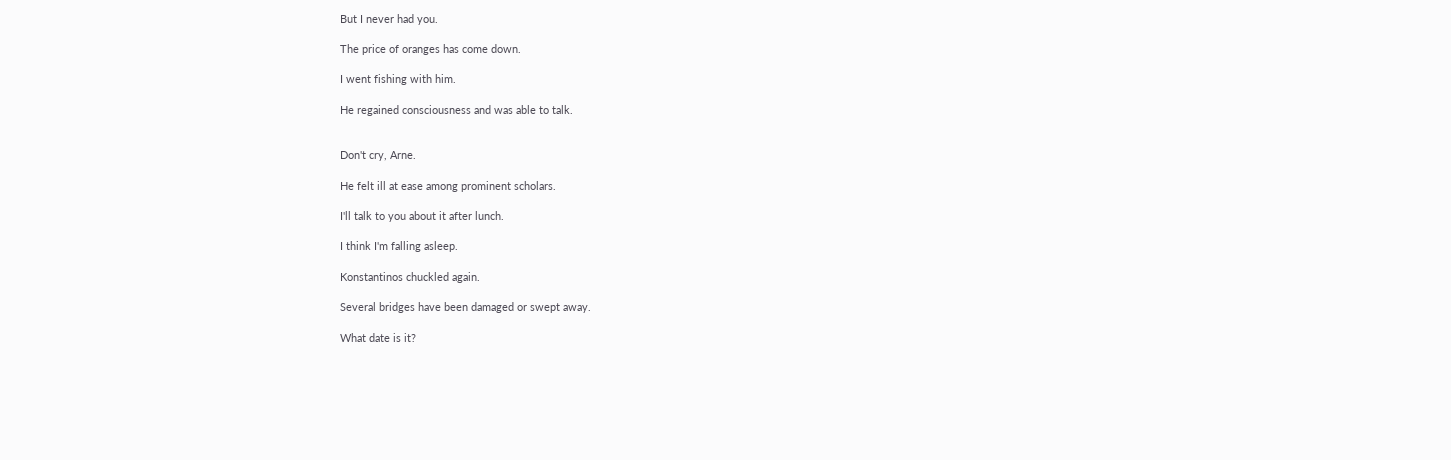But I never had you.

The price of oranges has come down.

I went fishing with him.

He regained consciousness and was able to talk.


Don't cry, Arne.

He felt ill at ease among prominent scholars.

I'll talk to you about it after lunch.

I think I'm falling asleep.

Konstantinos chuckled again.

Several bridges have been damaged or swept away.

What date is it?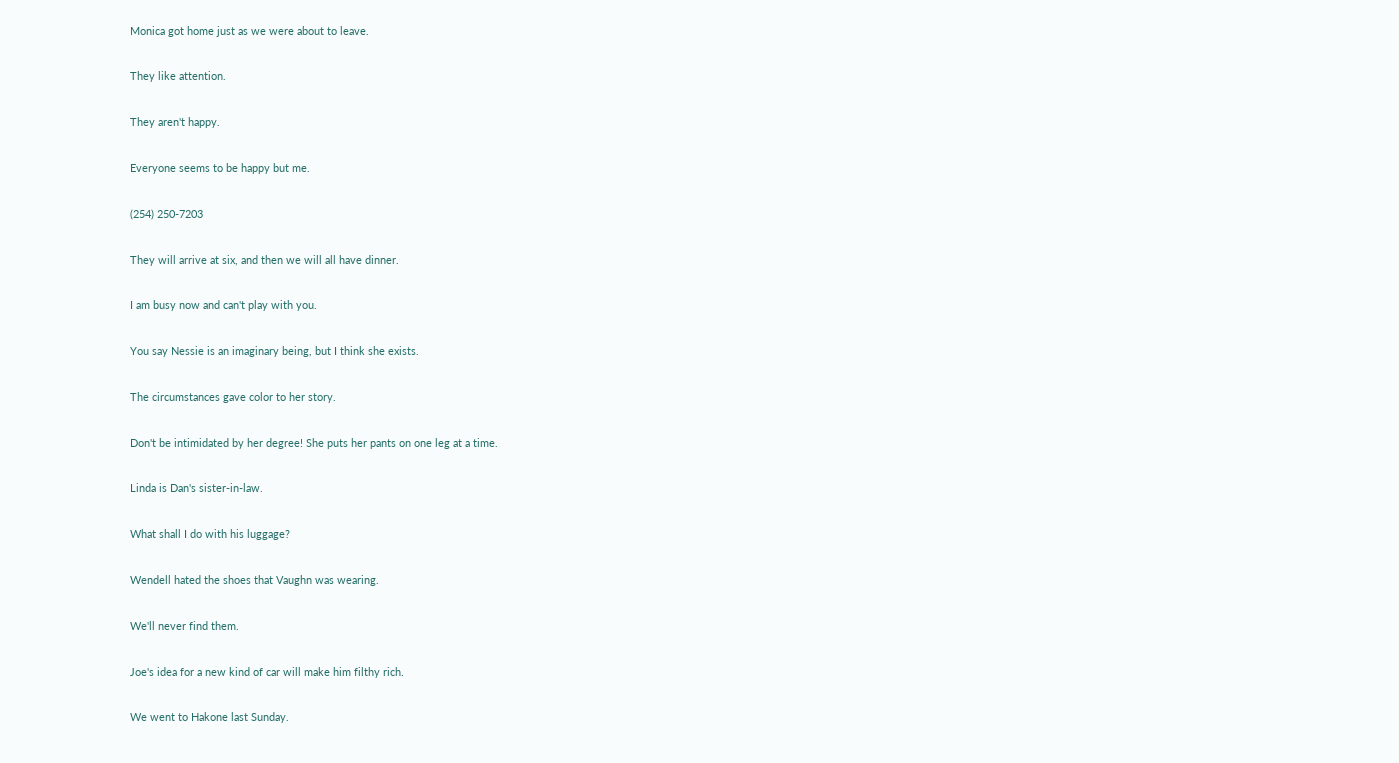Monica got home just as we were about to leave.

They like attention.

They aren't happy.

Everyone seems to be happy but me.

(254) 250-7203

They will arrive at six, and then we will all have dinner.

I am busy now and can't play with you.

You say Nessie is an imaginary being, but I think she exists.

The circumstances gave color to her story.

Don't be intimidated by her degree! She puts her pants on one leg at a time.

Linda is Dan's sister-in-law.

What shall I do with his luggage?

Wendell hated the shoes that Vaughn was wearing.

We'll never find them.

Joe's idea for a new kind of car will make him filthy rich.

We went to Hakone last Sunday.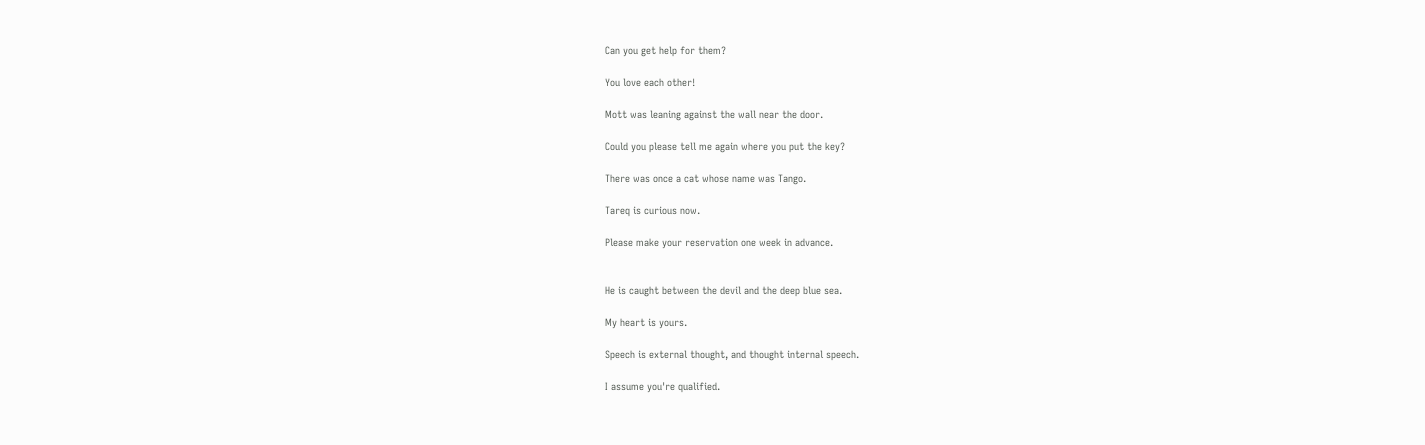Can you get help for them?

You love each other!

Mott was leaning against the wall near the door.

Could you please tell me again where you put the key?

There was once a cat whose name was Tango.

Tareq is curious now.

Please make your reservation one week in advance.


He is caught between the devil and the deep blue sea.

My heart is yours.

Speech is external thought, and thought internal speech.

I assume you're qualified.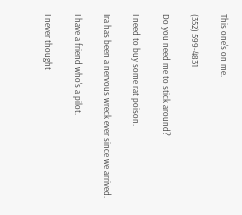This one's on me.

(352) 599-4831

Do you need me to stick around?

I need to buy some rat poison.

Ira has been a nervous wreck ever since we arrived.

I have a friend who's a pilot.

I never thought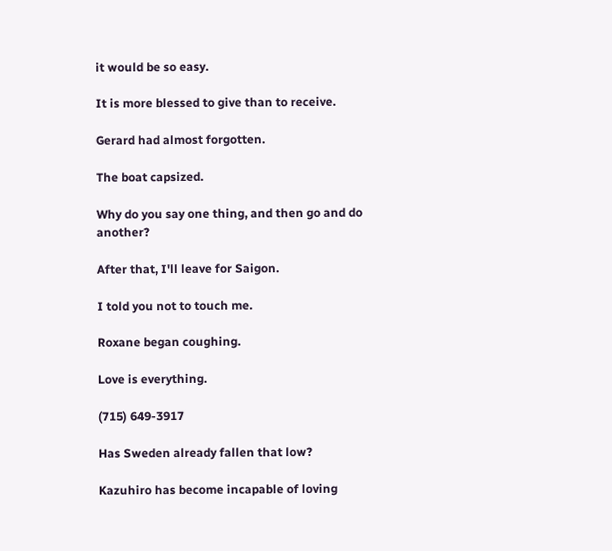it would be so easy.

It is more blessed to give than to receive.

Gerard had almost forgotten.

The boat capsized.

Why do you say one thing, and then go and do another?

After that, I'll leave for Saigon.

I told you not to touch me.

Roxane began coughing.

Love is everything.

(715) 649-3917

Has Sweden already fallen that low?

Kazuhiro has become incapable of loving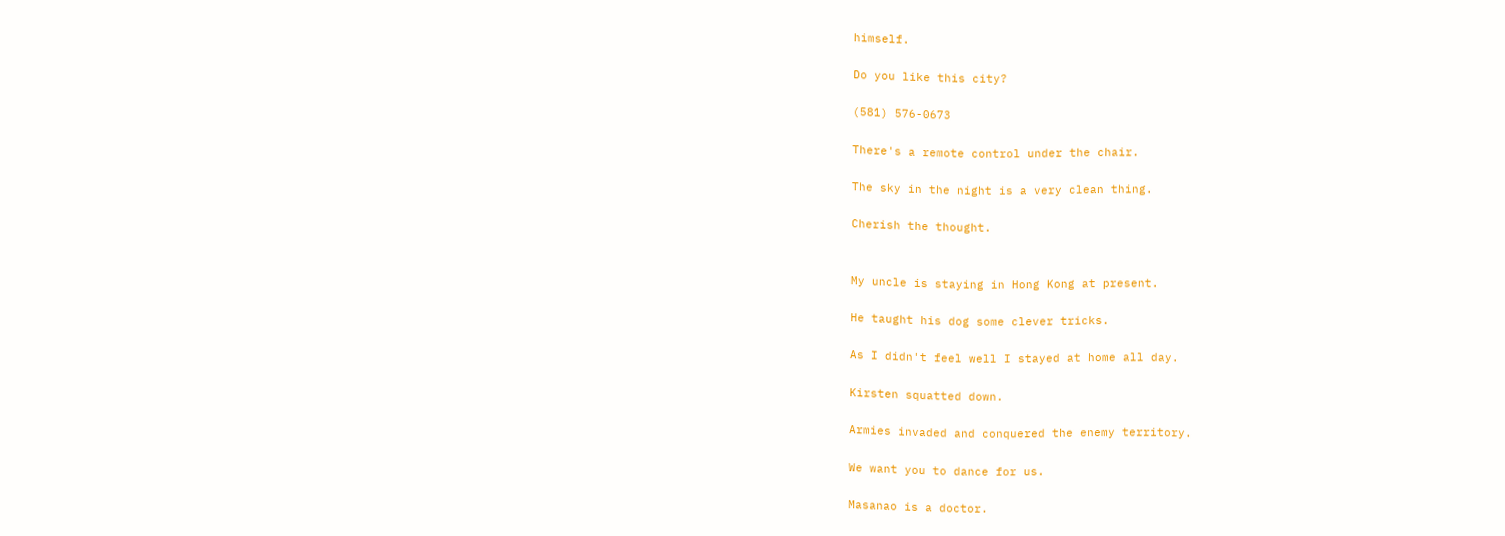himself.

Do you like this city?

(581) 576-0673

There's a remote control under the chair.

The sky in the night is a very clean thing.

Cherish the thought.


My uncle is staying in Hong Kong at present.

He taught his dog some clever tricks.

As I didn't feel well I stayed at home all day.

Kirsten squatted down.

Armies invaded and conquered the enemy territory.

We want you to dance for us.

Masanao is a doctor.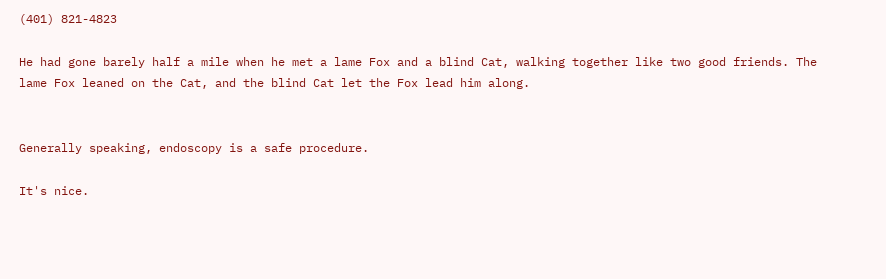(401) 821-4823

He had gone barely half a mile when he met a lame Fox and a blind Cat, walking together like two good friends. The lame Fox leaned on the Cat, and the blind Cat let the Fox lead him along.


Generally speaking, endoscopy is a safe procedure.

It's nice.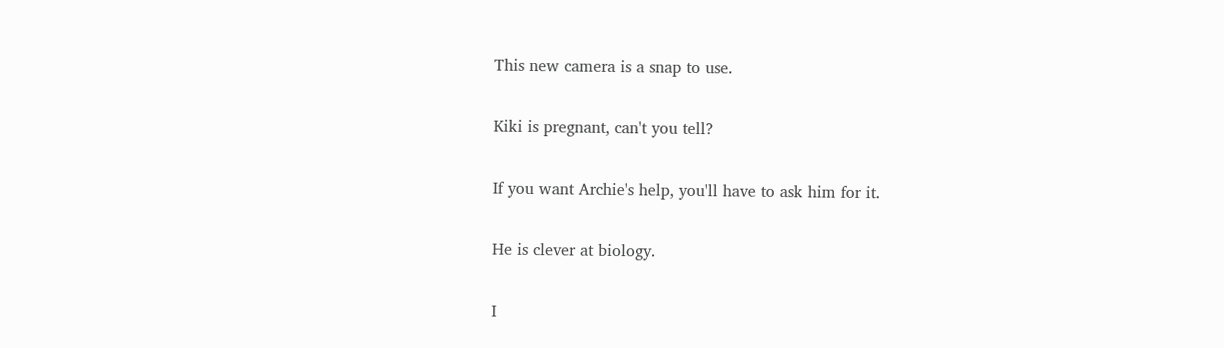This new camera is a snap to use.

Kiki is pregnant, can't you tell?

If you want Archie's help, you'll have to ask him for it.

He is clever at biology.

I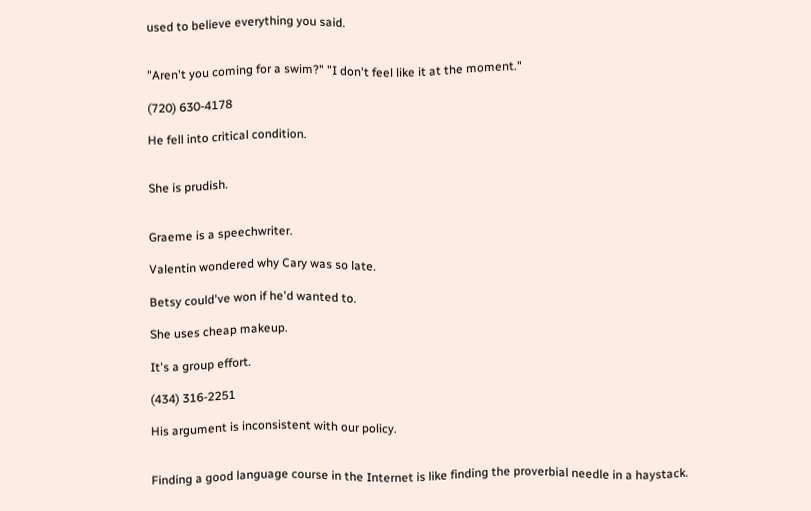used to believe everything you said.


"Aren't you coming for a swim?" "I don't feel like it at the moment."

(720) 630-4178

He fell into critical condition.


She is prudish.


Graeme is a speechwriter.

Valentin wondered why Cary was so late.

Betsy could've won if he'd wanted to.

She uses cheap makeup.

It's a group effort.

(434) 316-2251

His argument is inconsistent with our policy.


Finding a good language course in the Internet is like finding the proverbial needle in a haystack.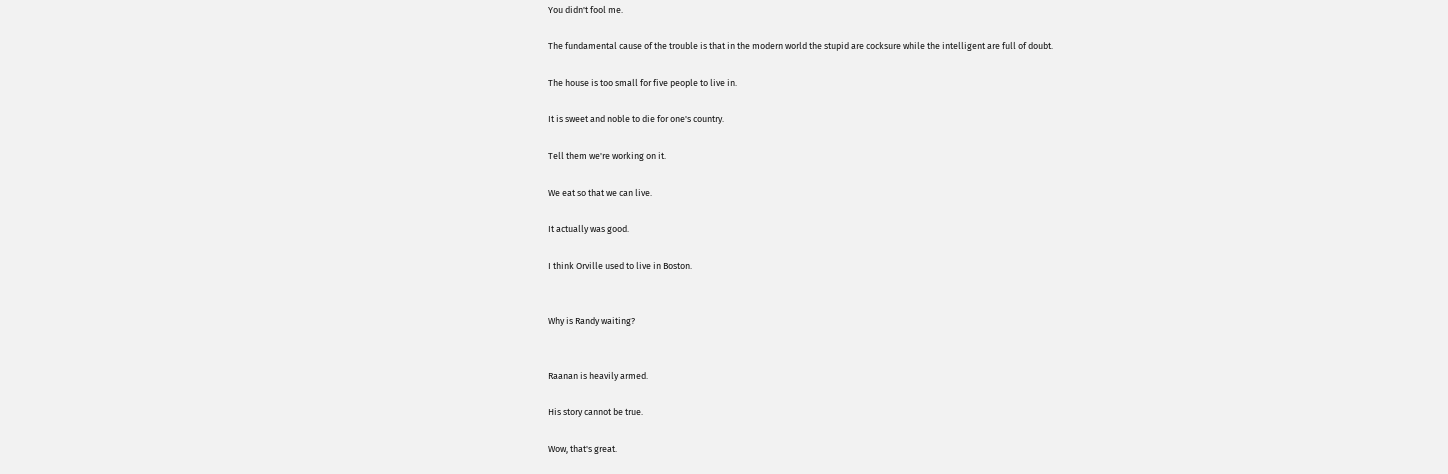You didn't fool me.

The fundamental cause of the trouble is that in the modern world the stupid are cocksure while the intelligent are full of doubt.

The house is too small for five people to live in.

It is sweet and noble to die for one's country.

Tell them we're working on it.

We eat so that we can live.

It actually was good.

I think Orville used to live in Boston.


Why is Randy waiting?


Raanan is heavily armed.

His story cannot be true.

Wow, that's great.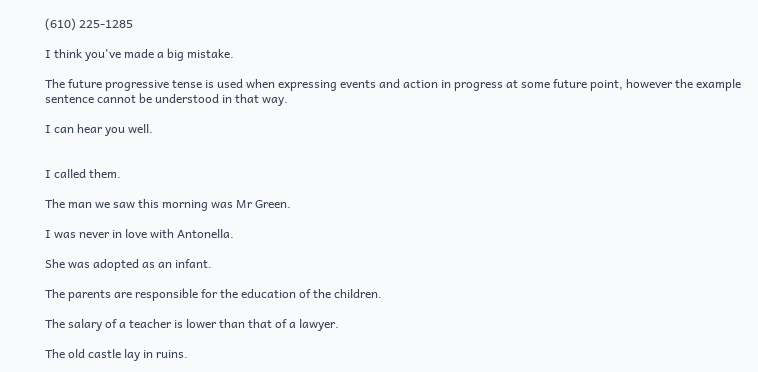(610) 225-1285

I think you've made a big mistake.

The future progressive tense is used when expressing events and action in progress at some future point, however the example sentence cannot be understood in that way.

I can hear you well.


I called them.

The man we saw this morning was Mr Green.

I was never in love with Antonella.

She was adopted as an infant.

The parents are responsible for the education of the children.

The salary of a teacher is lower than that of a lawyer.

The old castle lay in ruins.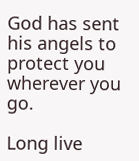God has sent his angels to protect you wherever you go.

Long live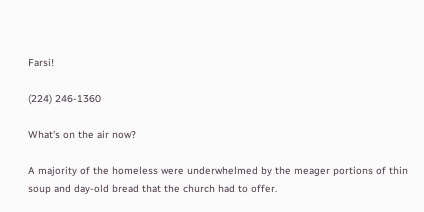Farsi!

(224) 246-1360

What's on the air now?

A majority of the homeless were underwhelmed by the meager portions of thin soup and day-old bread that the church had to offer.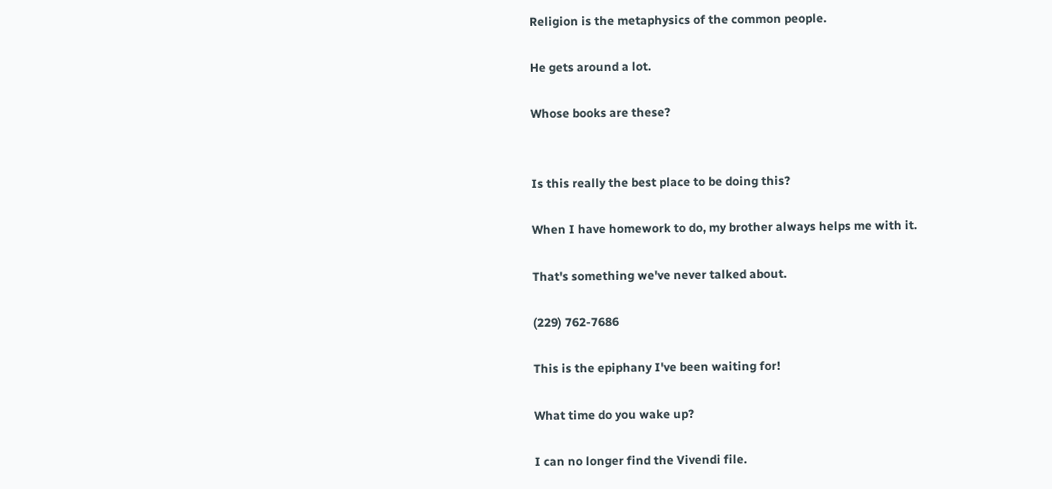Religion is the metaphysics of the common people.

He gets around a lot.

Whose books are these?


Is this really the best place to be doing this?

When I have homework to do, my brother always helps me with it.

That's something we've never talked about.

(229) 762-7686

This is the epiphany I've been waiting for!

What time do you wake up?

I can no longer find the Vivendi file.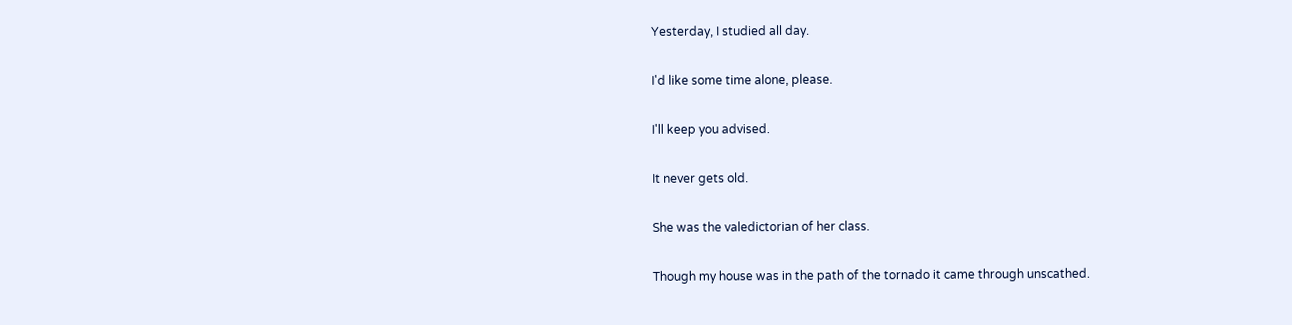Yesterday, I studied all day.

I'd like some time alone, please.

I'll keep you advised.

It never gets old.

She was the valedictorian of her class.

Though my house was in the path of the tornado it came through unscathed.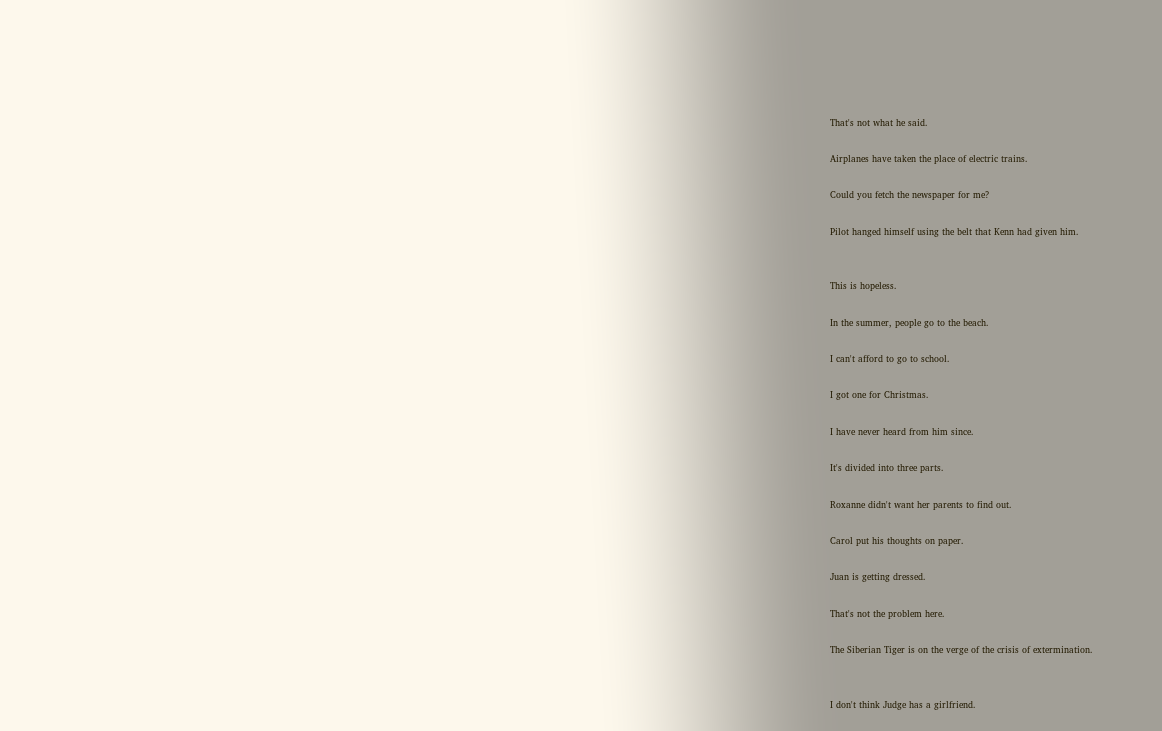That's not what he said.

Airplanes have taken the place of electric trains.

Could you fetch the newspaper for me?

Pilot hanged himself using the belt that Kenn had given him.


This is hopeless.

In the summer, people go to the beach.

I can't afford to go to school.

I got one for Christmas.

I have never heard from him since.

It's divided into three parts.

Roxanne didn't want her parents to find out.

Carol put his thoughts on paper.

Juan is getting dressed.

That's not the problem here.

The Siberian Tiger is on the verge of the crisis of extermination.


I don't think Judge has a girlfriend.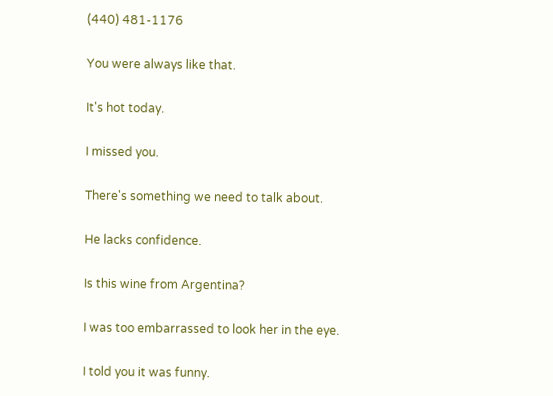(440) 481-1176

You were always like that.

It's hot today.

I missed you.

There's something we need to talk about.

He lacks confidence.

Is this wine from Argentina?

I was too embarrassed to look her in the eye.

I told you it was funny.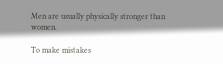Men are usually physically stronger than women.

To make mistakes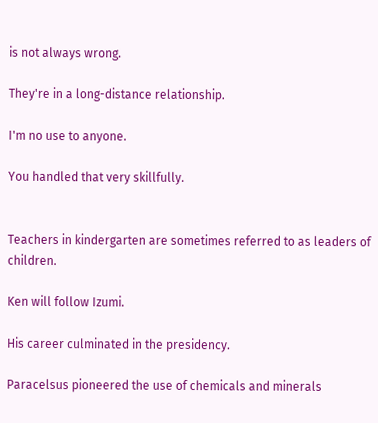is not always wrong.

They're in a long-distance relationship.

I'm no use to anyone.

You handled that very skillfully.


Teachers in kindergarten are sometimes referred to as leaders of children.

Ken will follow Izumi.

His career culminated in the presidency.

Paracelsus pioneered the use of chemicals and minerals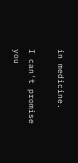in medicine.

I can't promise you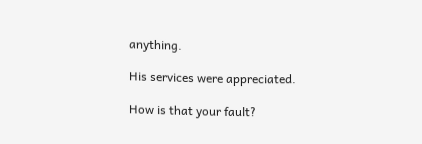anything.

His services were appreciated.

How is that your fault?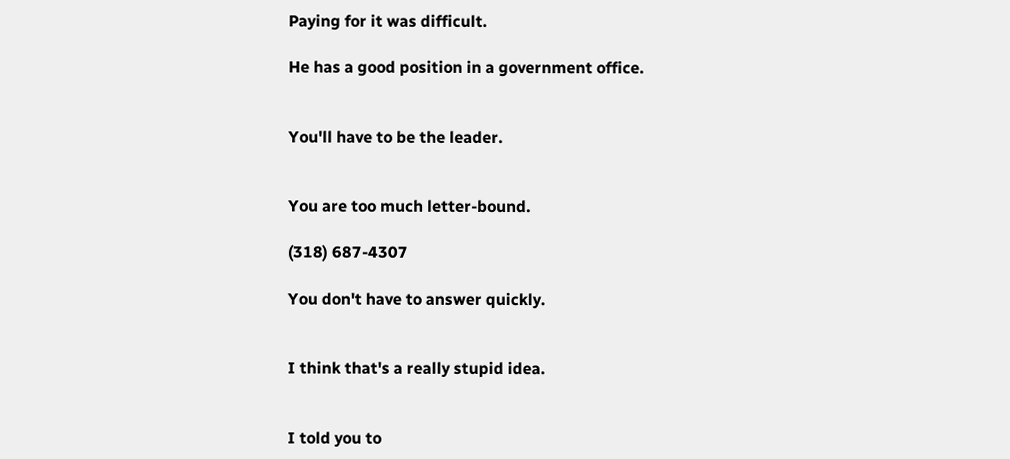Paying for it was difficult.

He has a good position in a government office.


You'll have to be the leader.


You are too much letter-bound.

(318) 687-4307

You don't have to answer quickly.


I think that's a really stupid idea.


I told you to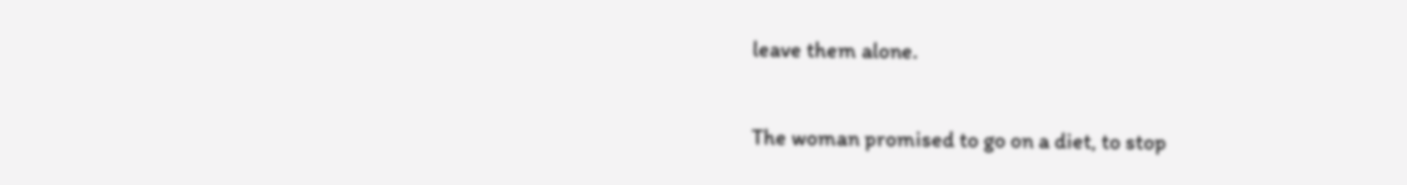leave them alone.

The woman promised to go on a diet, to stop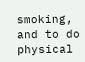smoking, and to do physical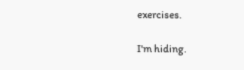exercises.

I'm hiding.